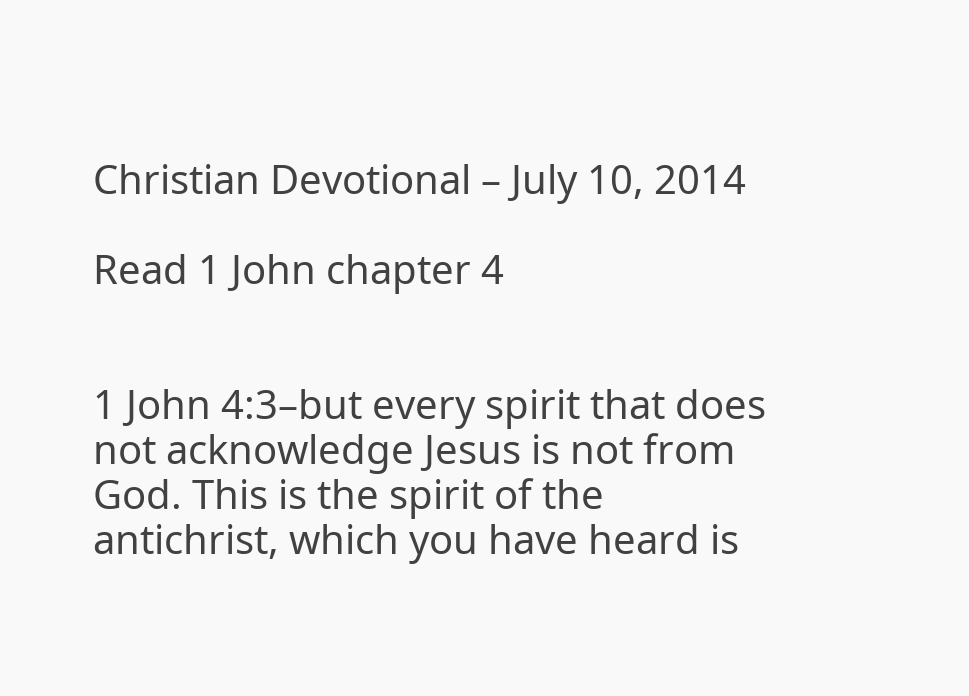Christian Devotional – July 10, 2014

Read 1 John chapter 4


1 John 4:3–but every spirit that does not acknowledge Jesus is not from God. This is the spirit of the antichrist, which you have heard is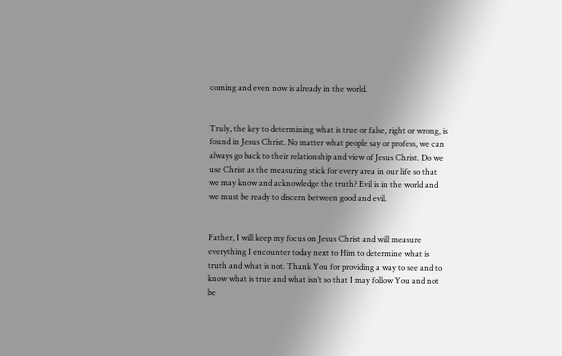coming and even now is already in the world.


Truly, the key to determining what is true or false, right or wrong, is found in Jesus Christ. No matter what people say or profess, we can always go back to their relationship and view of Jesus Christ. Do we use Christ as the measuring stick for every area in our life so that we may know and acknowledge the truth? Evil is in the world and we must be ready to discern between good and evil.


Father, I will keep my focus on Jesus Christ and will measure everything I encounter today next to Him to determine what is truth and what is not. Thank You for providing a way to see and to know what is true and what isn’t so that I may follow You and not be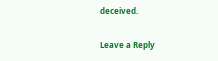deceived.

Leave a Reply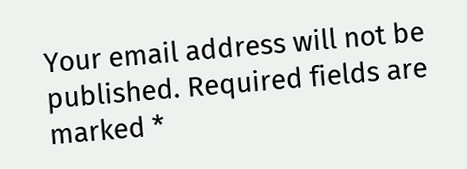Your email address will not be published. Required fields are marked *